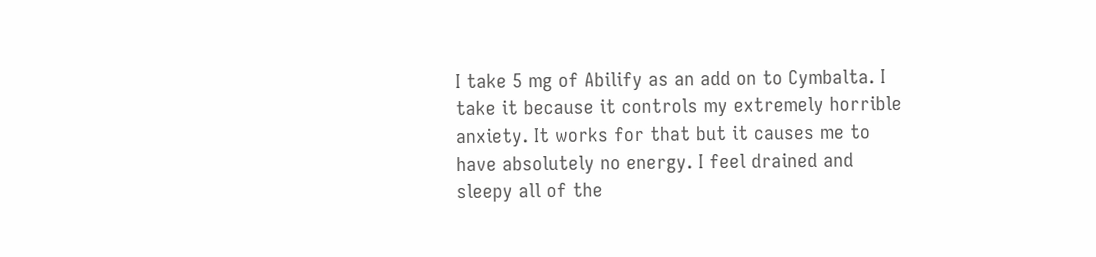I take 5 mg of Abilify as an add on to Cymbalta. I take it because it controls my extremely horrible anxiety. It works for that but it causes me to have absolutely no energy. I feel drained and sleepy all of the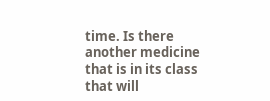time. Is there another medicine that is in its class that will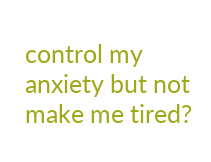control my anxiety but not make me tired?